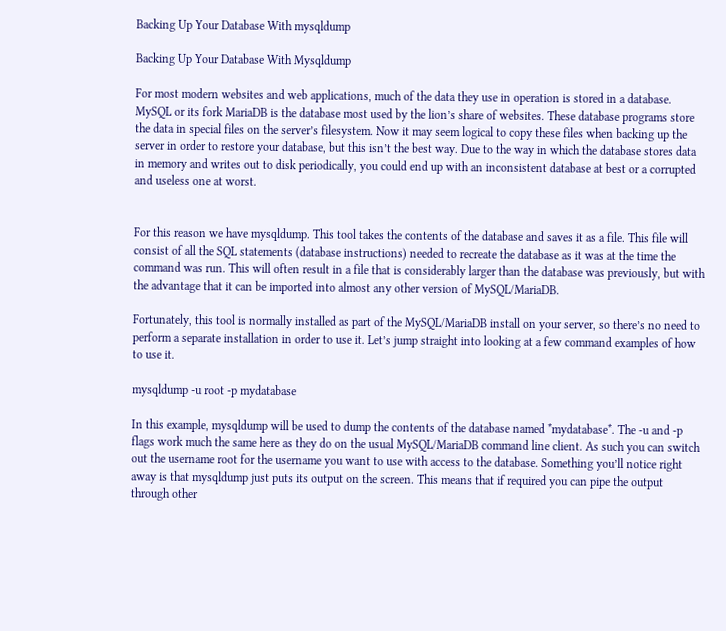Backing Up Your Database With mysqldump

Backing Up Your Database With Mysqldump

For most modern websites and web applications, much of the data they use in operation is stored in a database. MySQL or its fork MariaDB is the database most used by the lion’s share of websites. These database programs store the data in special files on the server’s filesystem. Now it may seem logical to copy these files when backing up the server in order to restore your database, but this isn’t the best way. Due to the way in which the database stores data in memory and writes out to disk periodically, you could end up with an inconsistent database at best or a corrupted and useless one at worst.


For this reason we have mysqldump. This tool takes the contents of the database and saves it as a file. This file will consist of all the SQL statements (database instructions) needed to recreate the database as it was at the time the command was run. This will often result in a file that is considerably larger than the database was previously, but with the advantage that it can be imported into almost any other version of MySQL/MariaDB.

Fortunately, this tool is normally installed as part of the MySQL/MariaDB install on your server, so there’s no need to perform a separate installation in order to use it. Let’s jump straight into looking at a few command examples of how to use it.

mysqldump -u root -p mydatabase

In this example, mysqldump will be used to dump the contents of the database named *mydatabase*. The -u and -p flags work much the same here as they do on the usual MySQL/MariaDB command line client. As such you can switch out the username root for the username you want to use with access to the database. Something you’ll notice right away is that mysqldump just puts its output on the screen. This means that if required you can pipe the output through other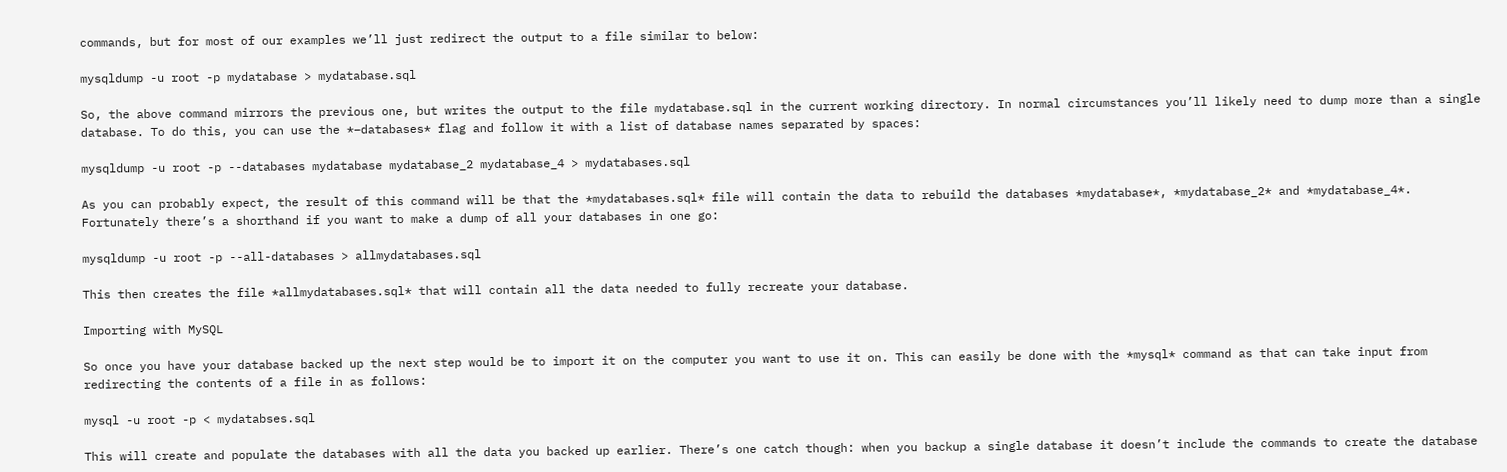commands, but for most of our examples we’ll just redirect the output to a file similar to below:

mysqldump -u root -p mydatabase > mydatabase.sql

So, the above command mirrors the previous one, but writes the output to the file mydatabase.sql in the current working directory. In normal circumstances you’ll likely need to dump more than a single database. To do this, you can use the *–databases* flag and follow it with a list of database names separated by spaces:

mysqldump -u root -p --databases mydatabase mydatabase_2 mydatabase_4 > mydatabases.sql

As you can probably expect, the result of this command will be that the *mydatabases.sql* file will contain the data to rebuild the databases *mydatabase*, *mydatabase_2* and *mydatabase_4*. Fortunately there’s a shorthand if you want to make a dump of all your databases in one go:

mysqldump -u root -p --all-databases > allmydatabases.sql

This then creates the file *allmydatabases.sql* that will contain all the data needed to fully recreate your database.

Importing with MySQL

So once you have your database backed up the next step would be to import it on the computer you want to use it on. This can easily be done with the *mysql* command as that can take input from redirecting the contents of a file in as follows:

mysql -u root -p < mydatabses.sql

This will create and populate the databases with all the data you backed up earlier. There’s one catch though: when you backup a single database it doesn’t include the commands to create the database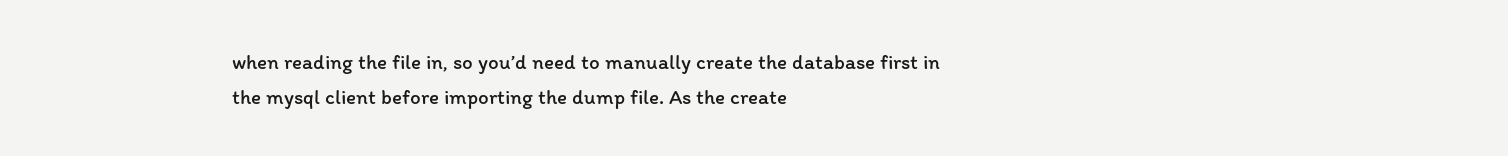when reading the file in, so you’d need to manually create the database first in the mysql client before importing the dump file. As the create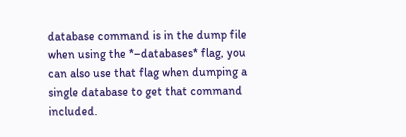database command is in the dump file when using the *–databases* flag, you can also use that flag when dumping a single database to get that command included.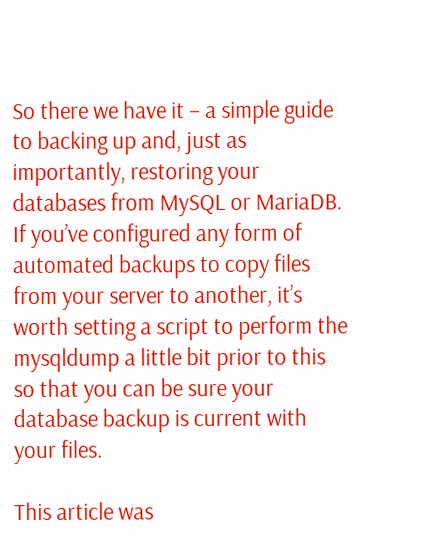So there we have it – a simple guide to backing up and, just as importantly, restoring your databases from MySQL or MariaDB. If you’ve configured any form of automated backups to copy files from your server to another, it’s worth setting a script to perform the mysqldump a little bit prior to this so that you can be sure your database backup is current with your files.

This article was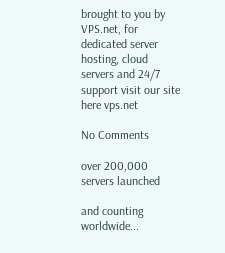brought to you by VPS.net, for dedicated server hosting, cloud servers and 24/7 support visit our site here vps.net

No Comments

over 200,000 servers launched

and counting worldwide...